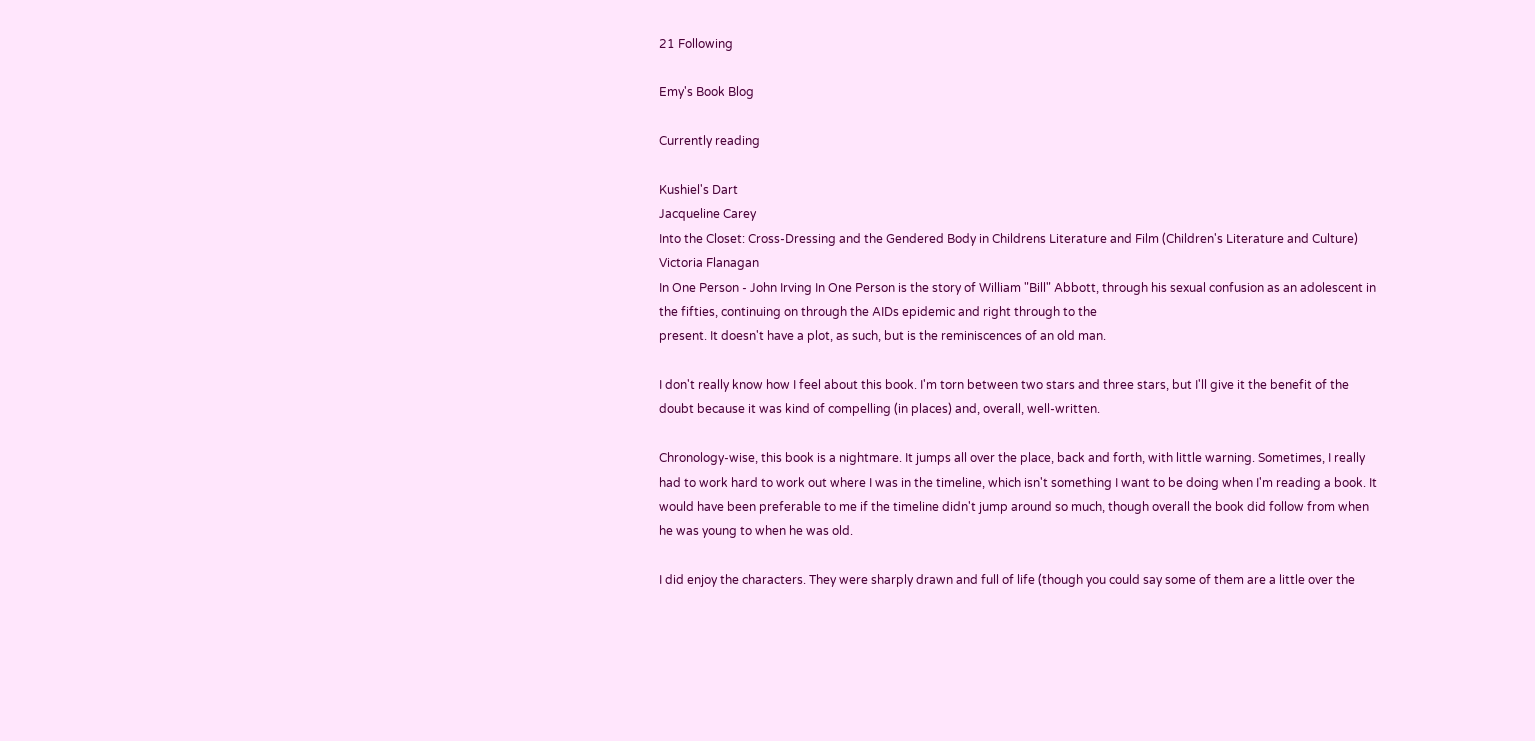21 Following

Emy's Book Blog

Currently reading

Kushiel's Dart
Jacqueline Carey
Into the Closet: Cross-Dressing and the Gendered Body in Childrens Literature and Film (Children's Literature and Culture)
Victoria Flanagan
In One Person - John Irving In One Person is the story of William "Bill" Abbott, through his sexual confusion as an adolescent in the fifties, continuing on through the AIDs epidemic and right through to the
present. It doesn't have a plot, as such, but is the reminiscences of an old man.

I don't really know how I feel about this book. I'm torn between two stars and three stars, but I'll give it the benefit of the doubt because it was kind of compelling (in places) and, overall, well-written.

Chronology-wise, this book is a nightmare. It jumps all over the place, back and forth, with little warning. Sometimes, I really had to work hard to work out where I was in the timeline, which isn't something I want to be doing when I'm reading a book. It would have been preferable to me if the timeline didn't jump around so much, though overall the book did follow from when he was young to when he was old.

I did enjoy the characters. They were sharply drawn and full of life (though you could say some of them are a little over the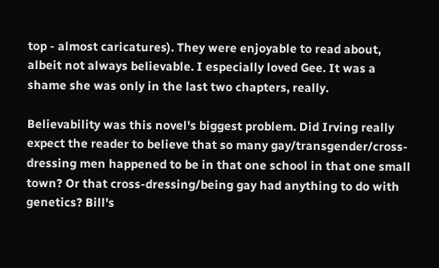top - almost caricatures). They were enjoyable to read about, albeit not always believable. I especially loved Gee. It was a shame she was only in the last two chapters, really.

Believability was this novel's biggest problem. Did Irving really expect the reader to believe that so many gay/transgender/cross-dressing men happened to be in that one school in that one small town? Or that cross-dressing/being gay had anything to do with genetics? Bill's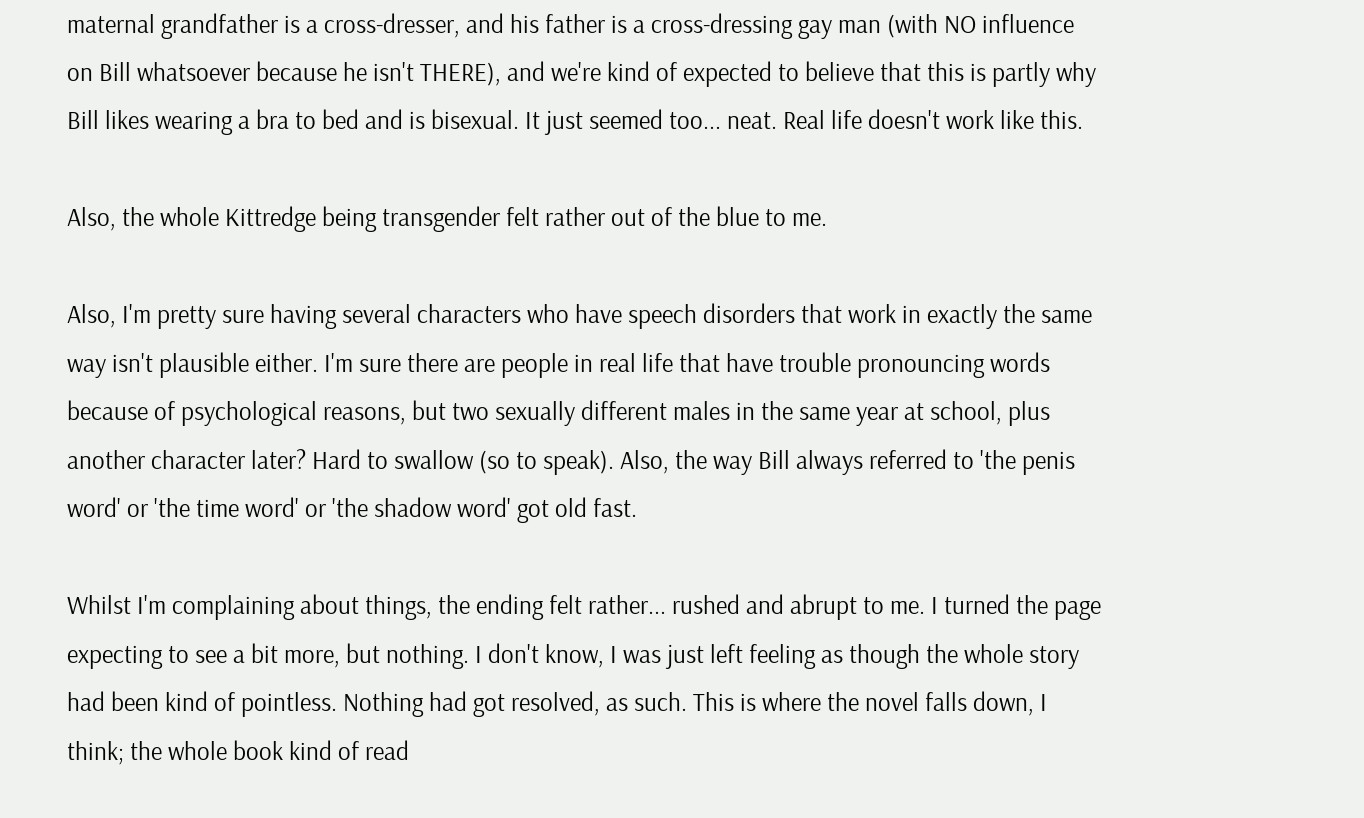maternal grandfather is a cross-dresser, and his father is a cross-dressing gay man (with NO influence on Bill whatsoever because he isn't THERE), and we're kind of expected to believe that this is partly why Bill likes wearing a bra to bed and is bisexual. It just seemed too... neat. Real life doesn't work like this.

Also, the whole Kittredge being transgender felt rather out of the blue to me.

Also, I'm pretty sure having several characters who have speech disorders that work in exactly the same way isn't plausible either. I'm sure there are people in real life that have trouble pronouncing words because of psychological reasons, but two sexually different males in the same year at school, plus another character later? Hard to swallow (so to speak). Also, the way Bill always referred to 'the penis word' or 'the time word' or 'the shadow word' got old fast.

Whilst I'm complaining about things, the ending felt rather... rushed and abrupt to me. I turned the page expecting to see a bit more, but nothing. I don't know, I was just left feeling as though the whole story had been kind of pointless. Nothing had got resolved, as such. This is where the novel falls down, I think; the whole book kind of read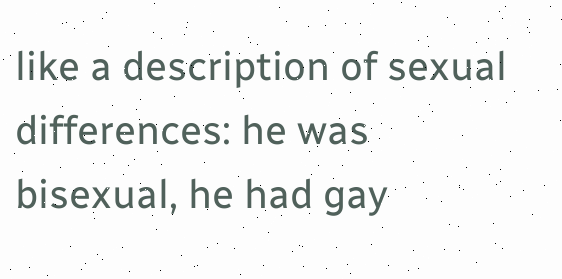like a description of sexual differences: he was bisexual, he had gay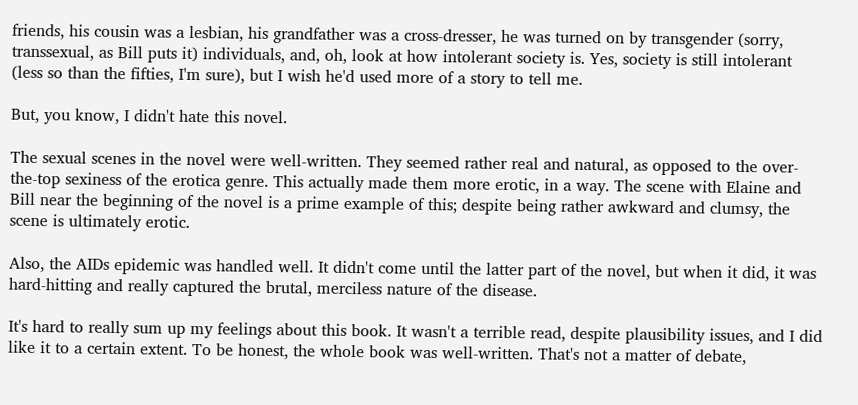friends, his cousin was a lesbian, his grandfather was a cross-dresser, he was turned on by transgender (sorry, transsexual, as Bill puts it) individuals, and, oh, look at how intolerant society is. Yes, society is still intolerant (less so than the fifties, I'm sure), but I wish he'd used more of a story to tell me.

But, you know, I didn't hate this novel.

The sexual scenes in the novel were well-written. They seemed rather real and natural, as opposed to the over-the-top sexiness of the erotica genre. This actually made them more erotic, in a way. The scene with Elaine and Bill near the beginning of the novel is a prime example of this; despite being rather awkward and clumsy, the scene is ultimately erotic.

Also, the AIDs epidemic was handled well. It didn't come until the latter part of the novel, but when it did, it was hard-hitting and really captured the brutal, merciless nature of the disease.

It's hard to really sum up my feelings about this book. It wasn't a terrible read, despite plausibility issues, and I did like it to a certain extent. To be honest, the whole book was well-written. That's not a matter of debate,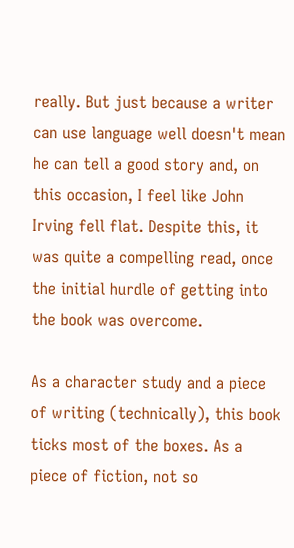really. But just because a writer can use language well doesn't mean he can tell a good story and, on this occasion, I feel like John Irving fell flat. Despite this, it was quite a compelling read, once the initial hurdle of getting into the book was overcome.

As a character study and a piece of writing (technically), this book ticks most of the boxes. As a piece of fiction, not so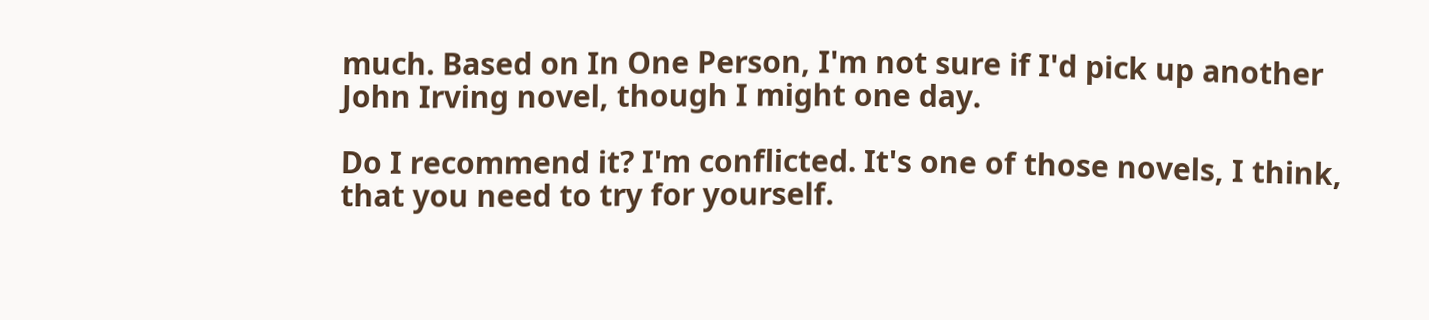much. Based on In One Person, I'm not sure if I'd pick up another John Irving novel, though I might one day.

Do I recommend it? I'm conflicted. It's one of those novels, I think, that you need to try for yourself.